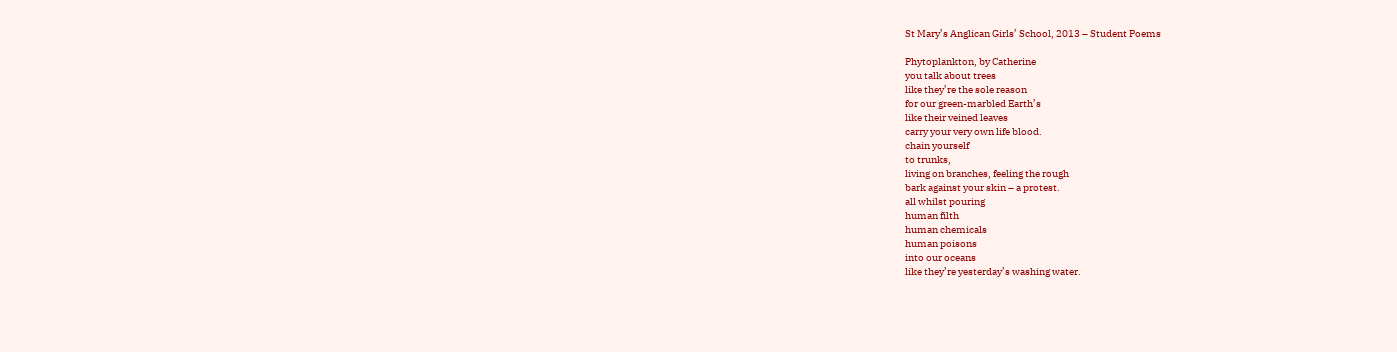St Mary’s Anglican Girls’ School, 2013 – Student Poems

Phytoplankton, by Catherine
you talk about trees
like they’re the sole reason
for our green-marbled Earth’s
like their veined leaves
carry your very own life blood.
chain yourself
to trunks,
living on branches, feeling the rough
bark against your skin – a protest.
all whilst pouring
human filth
human chemicals
human poisons
into our oceans
like they’re yesterday’s washing water.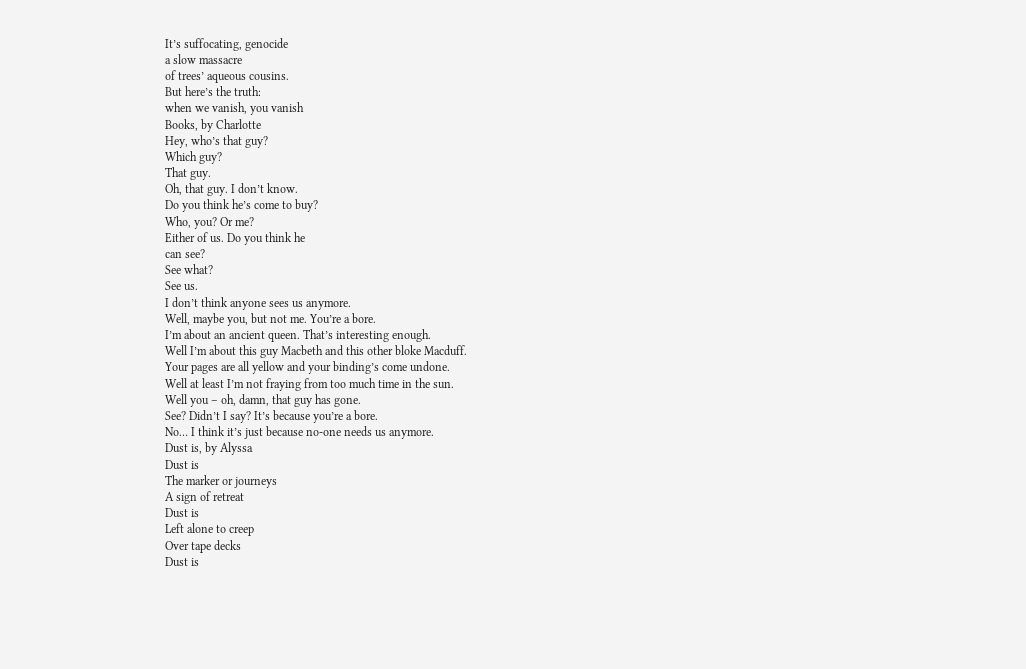It’s suffocating, genocide
a slow massacre
of trees’ aqueous cousins.
But here’s the truth:
when we vanish, you vanish
Books, by Charlotte
Hey, who’s that guy?
Which guy?
That guy.
Oh, that guy. I don’t know.
Do you think he’s come to buy?
Who, you? Or me?
Either of us. Do you think he
can see?
See what?
See us.
I don’t think anyone sees us anymore.
Well, maybe you, but not me. You’re a bore.
I’m about an ancient queen. That’s interesting enough.
Well I’m about this guy Macbeth and this other bloke Macduff.
Your pages are all yellow and your binding’s come undone.
Well at least I’m not fraying from too much time in the sun.
Well you – oh, damn, that guy has gone.
See? Didn’t I say? It’s because you’re a bore.
No… I think it’s just because no-one needs us anymore.
Dust is, by Alyssa
Dust is
The marker or journeys
A sign of retreat
Dust is
Left alone to creep
Over tape decks
Dust is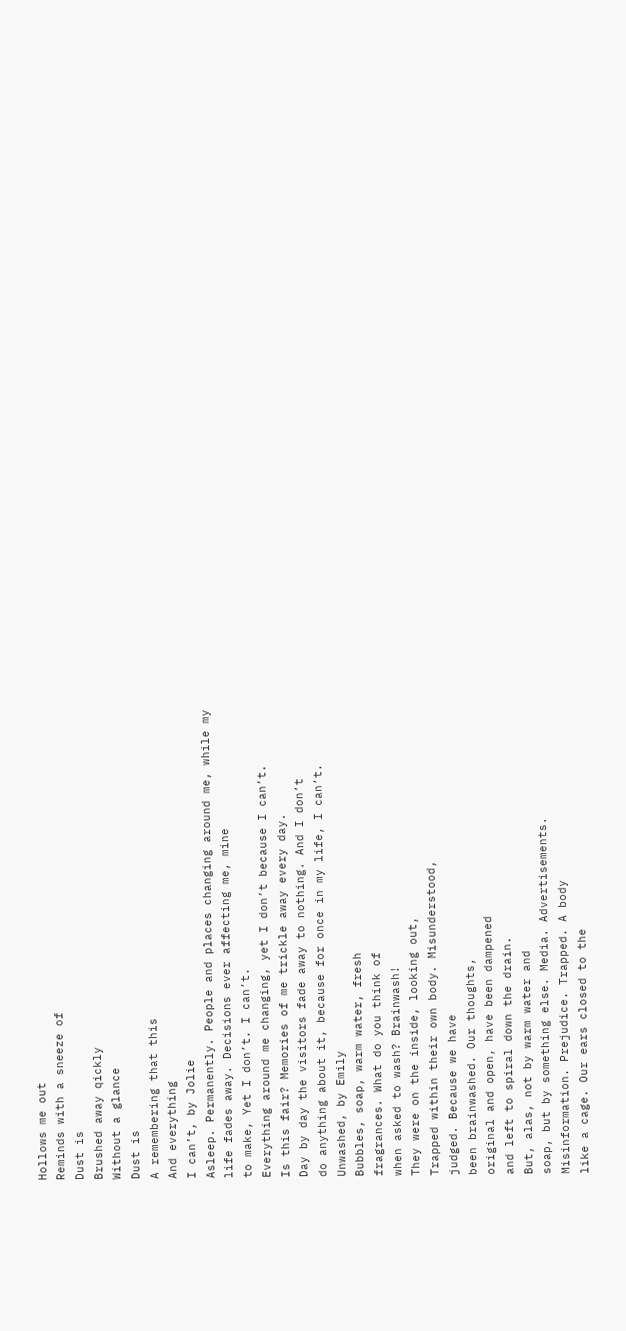Hollows me out
Reminds with a sneeze of
Dust is
Brushed away qickly
Without a glance
Dust is
A remembering that this
And everything
I can’t, by Jolie
Asleep. Permanently. People and places changing around me, while my
life fades away. Decisions ever affecting me, mine
to make, Yet I don’t. I can’t.
Everything around me changing, yet I don’t because I can’t.
Is this fair? Memories of me trickle away every day.
Day by day the visitors fade away to nothing. And I don’t
do anything about it, because for once in my life, I can’t.
Unwashed, by Emily
Bubbles, soap, warm water, fresh
fragrances. What do you think of
when asked to wash? Brainwash!
They were on the inside, looking out,
Trapped within their own body. Misunderstood,
judged. Because we have
been brainwashed. Our thoughts,
original and open, have been dampened
and left to spiral down the drain.
But, alas, not by warm water and
soap, but by something else. Media. Advertisements.
Misinformation. Prejudice. Trapped. A body
like a cage. Our ears closed to the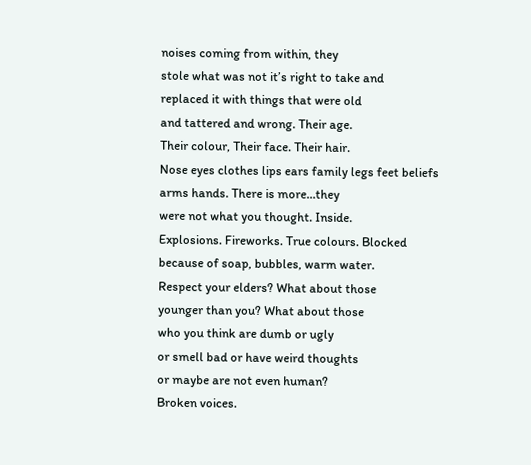noises coming from within, they
stole what was not it’s right to take and
replaced it with things that were old
and tattered and wrong. Their age.
Their colour, Their face. Their hair.
Nose eyes clothes lips ears family legs feet beliefs
arms hands. There is more…they
were not what you thought. Inside.
Explosions. Fireworks. True colours. Blocked
because of soap, bubbles, warm water.
Respect your elders? What about those
younger than you? What about those
who you think are dumb or ugly
or smell bad or have weird thoughts
or maybe are not even human?
Broken voices.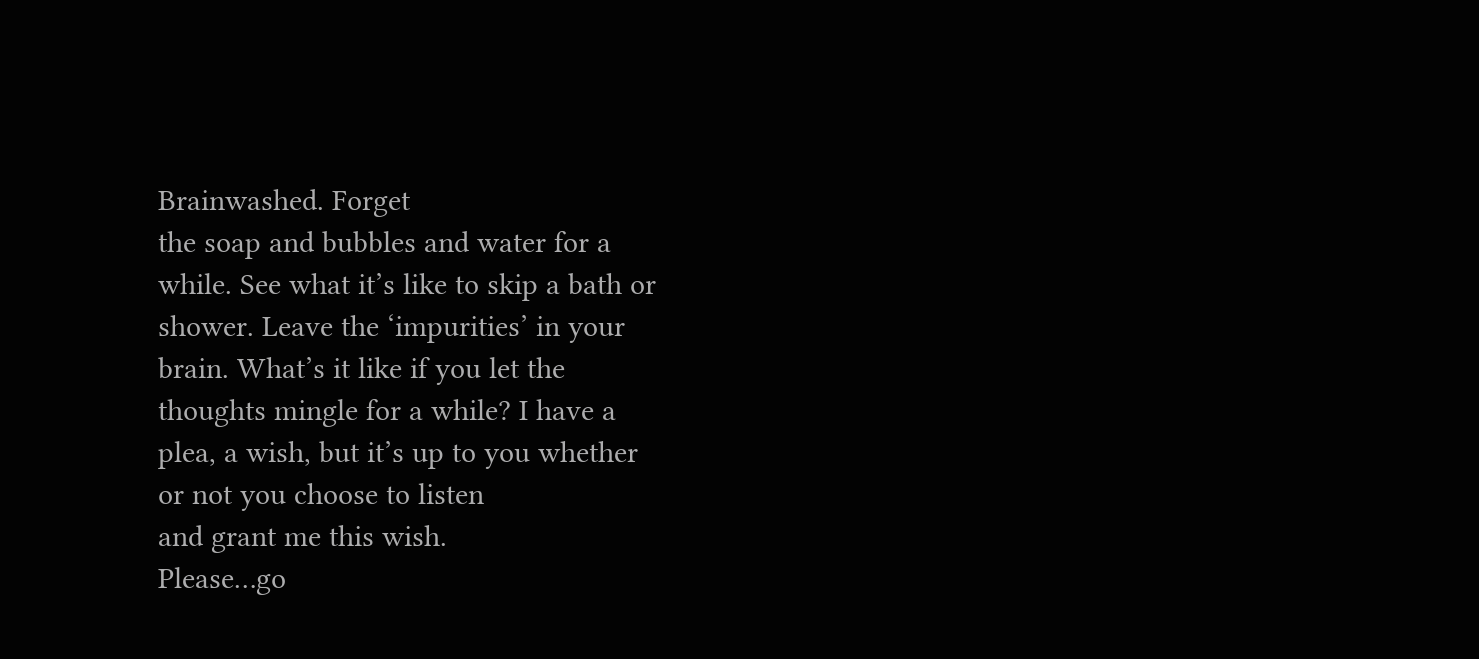Brainwashed. Forget
the soap and bubbles and water for a
while. See what it’s like to skip a bath or
shower. Leave the ‘impurities’ in your
brain. What’s it like if you let the
thoughts mingle for a while? I have a
plea, a wish, but it’s up to you whether
or not you choose to listen
and grant me this wish.
Please…go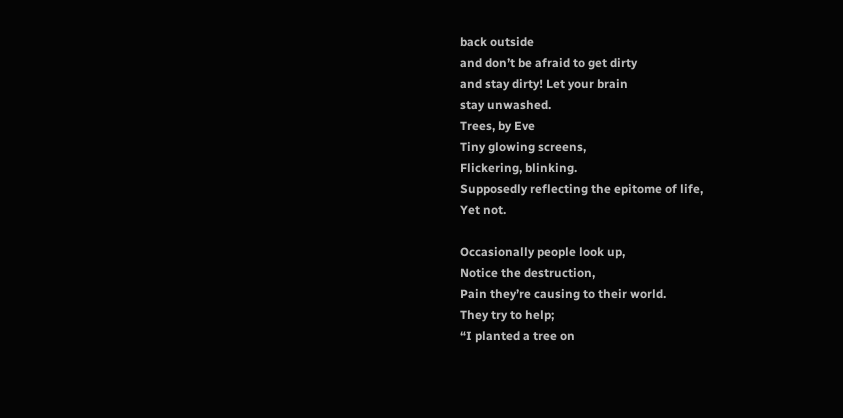back outside
and don’t be afraid to get dirty
and stay dirty! Let your brain
stay unwashed.
Trees, by Eve
Tiny glowing screens,
Flickering, blinking.
Supposedly reflecting the epitome of life,
Yet not.

Occasionally people look up,
Notice the destruction,
Pain they’re causing to their world.
They try to help;
“I planted a tree on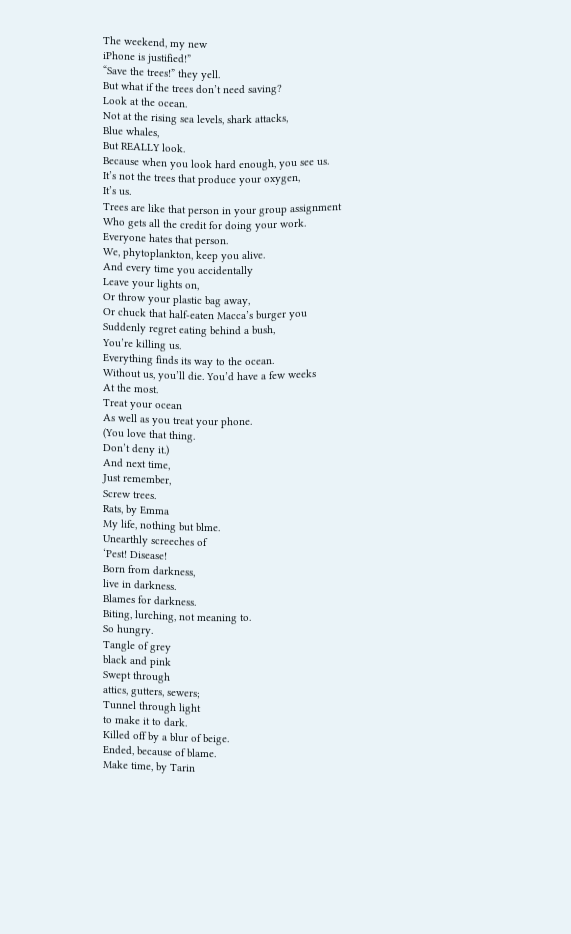The weekend, my new
iPhone is justified!”
“Save the trees!” they yell.
But what if the trees don’t need saving?
Look at the ocean.
Not at the rising sea levels, shark attacks,
Blue whales,
But REALLY look.
Because when you look hard enough, you see us.
It’s not the trees that produce your oxygen,
It’s us.
Trees are like that person in your group assignment
Who gets all the credit for doing your work.
Everyone hates that person.
We, phytoplankton, keep you alive.
And every time you accidentally
Leave your lights on,
Or throw your plastic bag away,
Or chuck that half-eaten Macca’s burger you
Suddenly regret eating behind a bush,
You’re killing us.
Everything finds its way to the ocean.
Without us, you’ll die. You’d have a few weeks
At the most.
Treat your ocean
As well as you treat your phone.
(You love that thing.
Don’t deny it.)
And next time,
Just remember,
Screw trees.
Rats, by Emma
My life, nothing but blme.
Unearthly screeches of
‘Pest! Disease!
Born from darkness,
live in darkness.
Blames for darkness.
Biting, lurching, not meaning to.
So hungry.
Tangle of grey
black and pink
Swept through
attics, gutters, sewers;
Tunnel through light
to make it to dark.
Killed off by a blur of beige.
Ended, because of blame.
Make time, by Tarin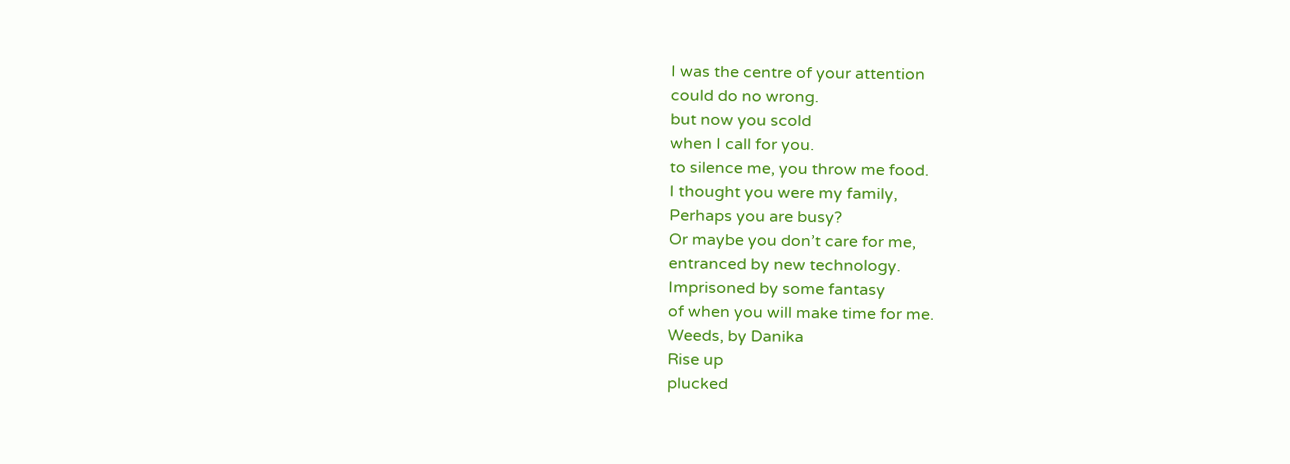I was the centre of your attention
could do no wrong.
but now you scold
when I call for you.
to silence me, you throw me food.
I thought you were my family,
Perhaps you are busy?
Or maybe you don’t care for me,
entranced by new technology.
Imprisoned by some fantasy
of when you will make time for me.
Weeds, by Danika
Rise up
plucked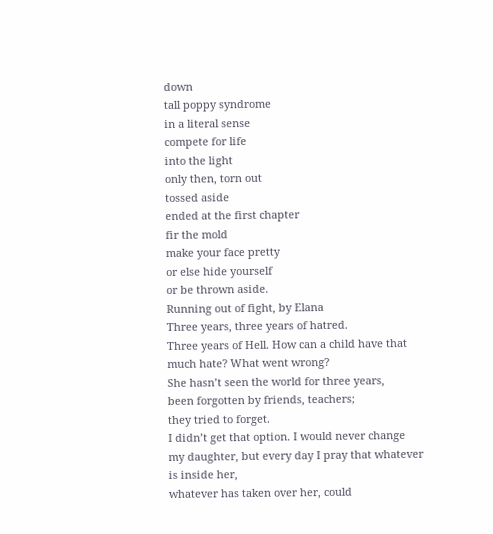down
tall poppy syndrome
in a literal sense
compete for life
into the light
only then, torn out
tossed aside
ended at the first chapter
fir the mold
make your face pretty
or else hide yourself
or be thrown aside.
Running out of fight, by Elana
Three years, three years of hatred.
Three years of Hell. How can a child have that
much hate? What went wrong?
She hasn’t seen the world for three years,
been forgotten by friends, teachers;
they tried to forget.
I didn’t get that option. I would never change
my daughter, but every day I pray that whatever
is inside her,
whatever has taken over her, could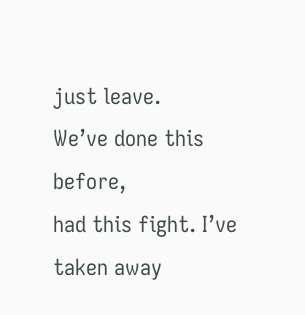just leave.
We’ve done this before,
had this fight. I’ve taken away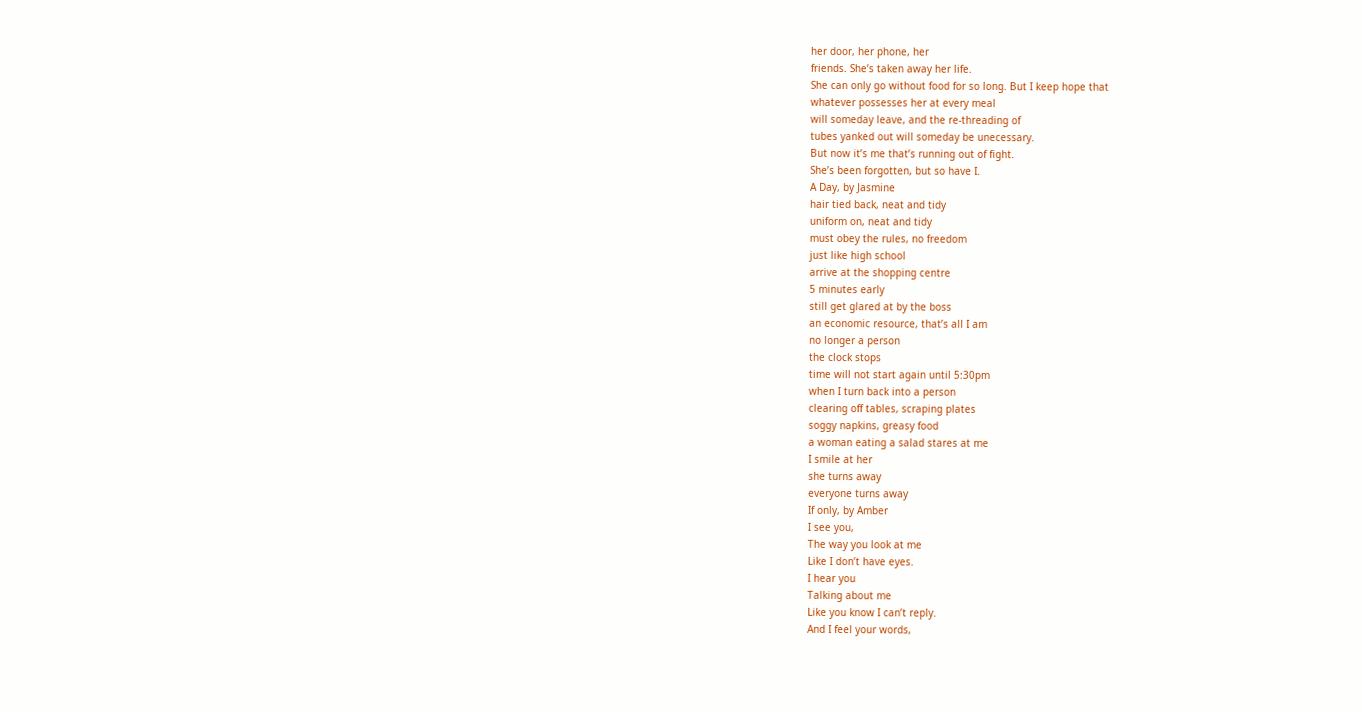her door, her phone, her
friends. She’s taken away her life.
She can only go without food for so long. But I keep hope that
whatever possesses her at every meal
will someday leave, and the re-threading of
tubes yanked out will someday be unecessary.
But now it’s me that’s running out of fight.
She’s been forgotten, but so have I.
A Day, by Jasmine
hair tied back, neat and tidy
uniform on, neat and tidy
must obey the rules, no freedom
just like high school
arrive at the shopping centre
5 minutes early
still get glared at by the boss
an economic resource, that’s all I am
no longer a person
the clock stops
time will not start again until 5:30pm
when I turn back into a person
clearing off tables, scraping plates
soggy napkins, greasy food
a woman eating a salad stares at me
I smile at her
she turns away
everyone turns away
If only, by Amber
I see you,
The way you look at me
Like I don’t have eyes.
I hear you
Talking about me
Like you know I can’t reply.
And I feel your words,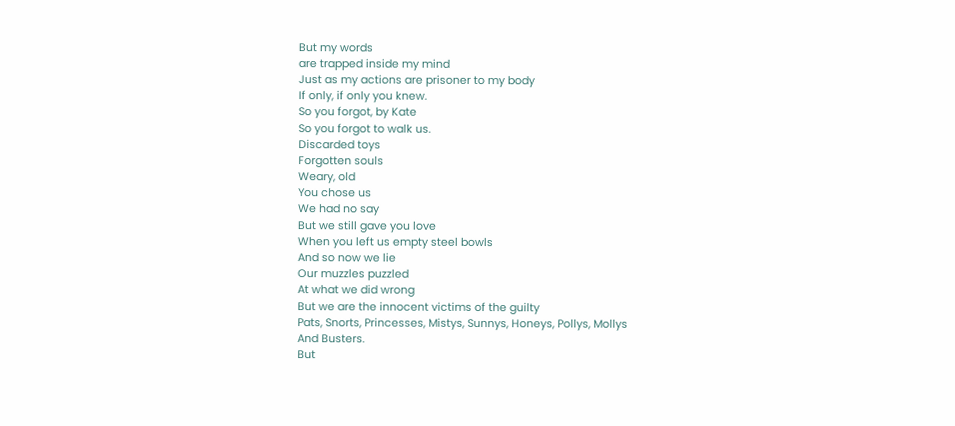But my words
are trapped inside my mind
Just as my actions are prisoner to my body
If only, if only you knew.
So you forgot, by Kate
So you forgot to walk us.
Discarded toys
Forgotten souls
Weary, old
You chose us
We had no say
But we still gave you love
When you left us empty steel bowls
And so now we lie
Our muzzles puzzled
At what we did wrong
But we are the innocent victims of the guilty
Pats, Snorts, Princesses, Mistys, Sunnys, Honeys, Pollys, Mollys
And Busters.
But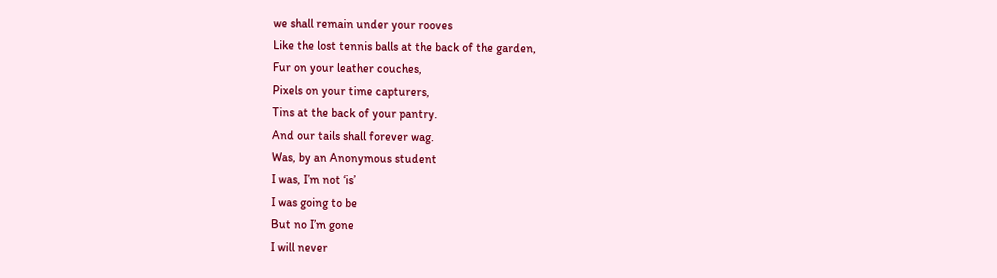we shall remain under your rooves
Like the lost tennis balls at the back of the garden,
Fur on your leather couches,
Pixels on your time capturers,
Tins at the back of your pantry.
And our tails shall forever wag.
Was, by an Anonymous student
I was, I’m not ‘is’
I was going to be
But no I’m gone
I will never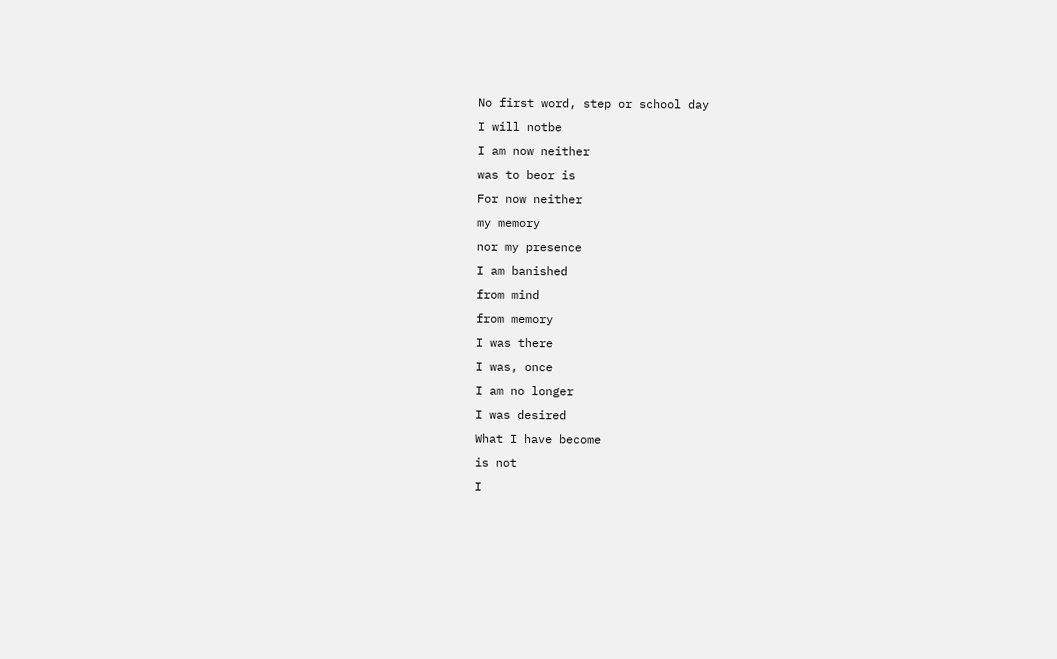No first word, step or school day
I will notbe
I am now neither
was to beor is
For now neither
my memory
nor my presence
I am banished
from mind
from memory
I was there
I was, once
I am no longer
I was desired
What I have become
is not
I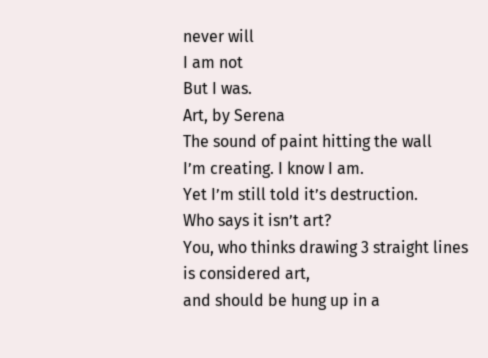never will
I am not
But I was.
Art, by Serena
The sound of paint hitting the wall
I’m creating. I know I am.
Yet I’m still told it’s destruction.
Who says it isn’t art?
You, who thinks drawing 3 straight lines
is considered art,
and should be hung up in a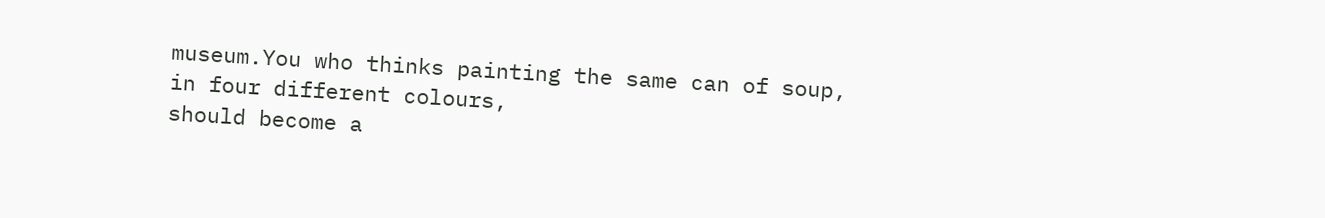museum.You who thinks painting the same can of soup,
in four different colours,
should become a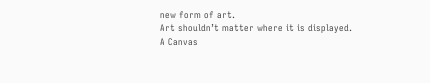new form of art.
Art shouldn’t matter where it is displayed.
A Canvas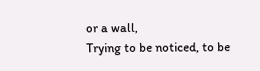or a wall,
Trying to be noticed, to be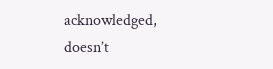acknowledged,
doesn’t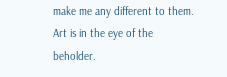make me any different to them.
Art is in the eye of the beholder.